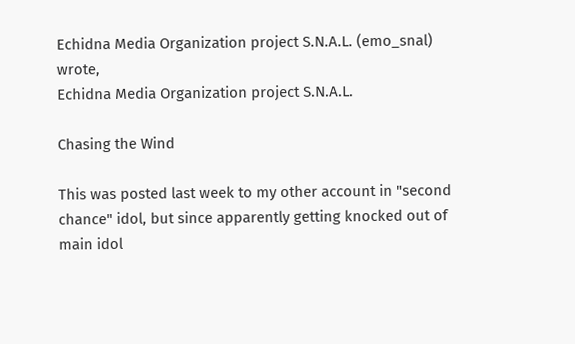Echidna Media Organization project S.N.A.L. (emo_snal) wrote,
Echidna Media Organization project S.N.A.L.

Chasing the Wind

This was posted last week to my other account in "second chance" idol, but since apparently getting knocked out of main idol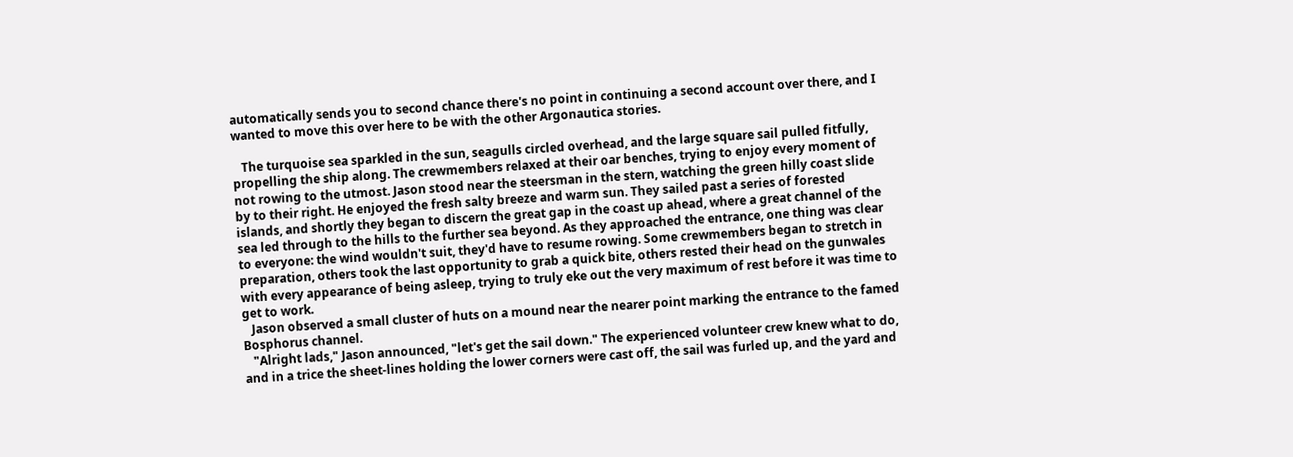automatically sends you to second chance there's no point in continuing a second account over there, and I wanted to move this over here to be with the other Argonautica stories.

   The turquoise sea sparkled in the sun, seagulls circled overhead, and the large square sail pulled fitfully, propelling the ship along. The crewmembers relaxed at their oar benches, trying to enjoy every moment of not rowing to the utmost. Jason stood near the steersman in the stern, watching the green hilly coast slide by to their right. He enjoyed the fresh salty breeze and warm sun. They sailed past a series of forested islands, and shortly they began to discern the great gap in the coast up ahead, where a great channel of the sea led through to the hills to the further sea beyond. As they approached the entrance, one thing was clear to everyone: the wind wouldn't suit, they'd have to resume rowing. Some crewmembers began to stretch in preparation, others took the last opportunity to grab a quick bite, others rested their head on the gunwales with every appearance of being asleep, trying to truly eke out the very maximum of rest before it was time to get to work.
   Jason observed a small cluster of huts on a mound near the nearer point marking the entrance to the famed Bosphorus channel.
   "Alright lads," Jason announced, "let's get the sail down." The experienced volunteer crew knew what to do, and in a trice the sheet-lines holding the lower corners were cast off, the sail was furled up, and the yard and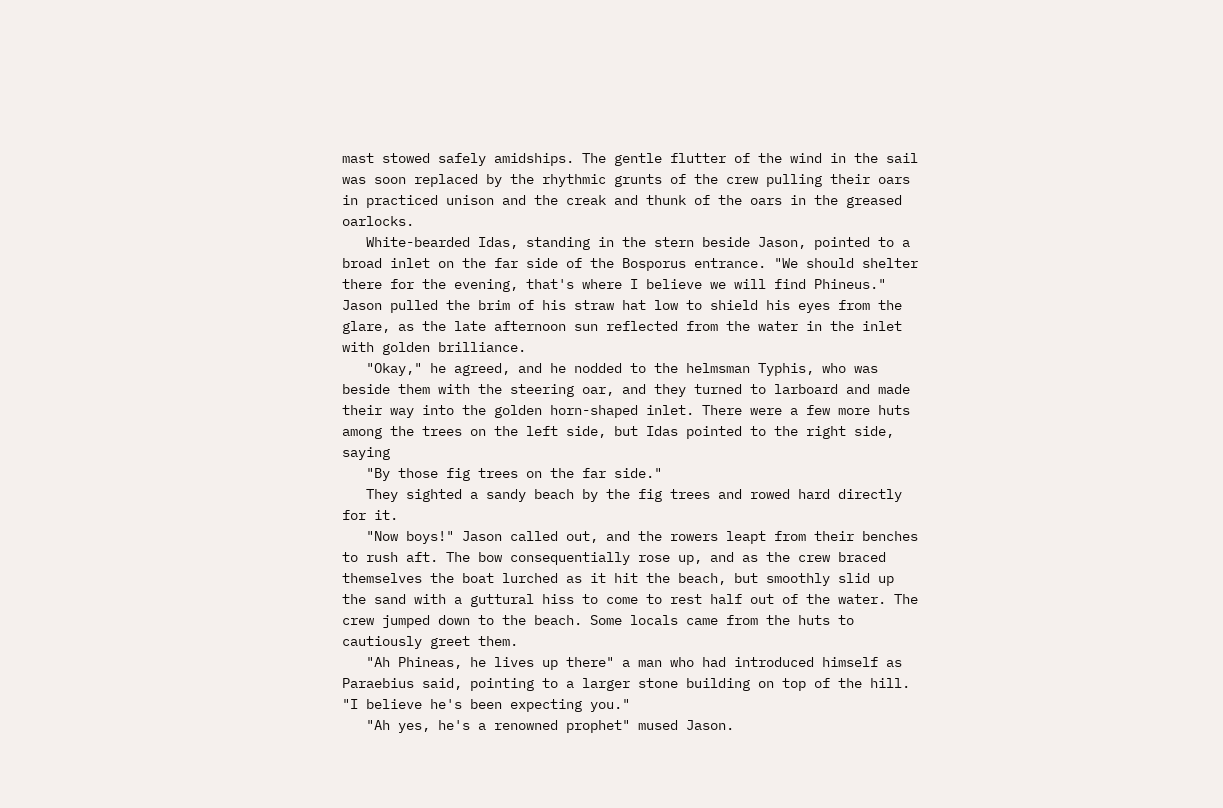mast stowed safely amidships. The gentle flutter of the wind in the sail was soon replaced by the rhythmic grunts of the crew pulling their oars in practiced unison and the creak and thunk of the oars in the greased oarlocks.
   White-bearded Idas, standing in the stern beside Jason, pointed to a broad inlet on the far side of the Bosporus entrance. "We should shelter there for the evening, that's where I believe we will find Phineus." Jason pulled the brim of his straw hat low to shield his eyes from the glare, as the late afternoon sun reflected from the water in the inlet with golden brilliance.
   "Okay," he agreed, and he nodded to the helmsman Typhis, who was beside them with the steering oar, and they turned to larboard and made their way into the golden horn-shaped inlet. There were a few more huts among the trees on the left side, but Idas pointed to the right side, saying
   "By those fig trees on the far side."
   They sighted a sandy beach by the fig trees and rowed hard directly for it.
   "Now boys!" Jason called out, and the rowers leapt from their benches to rush aft. The bow consequentially rose up, and as the crew braced themselves the boat lurched as it hit the beach, but smoothly slid up the sand with a guttural hiss to come to rest half out of the water. The crew jumped down to the beach. Some locals came from the huts to cautiously greet them.
   "Ah Phineas, he lives up there" a man who had introduced himself as Paraebius said, pointing to a larger stone building on top of the hill. "I believe he's been expecting you."
   "Ah yes, he's a renowned prophet" mused Jason.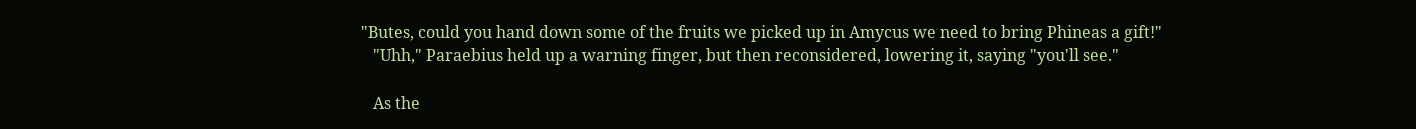"Butes, could you hand down some of the fruits we picked up in Amycus we need to bring Phineas a gift!"
   "Uhh," Paraebius held up a warning finger, but then reconsidered, lowering it, saying "you'll see."

   As the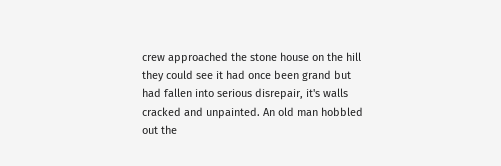crew approached the stone house on the hill they could see it had once been grand but had fallen into serious disrepair, it's walls cracked and unpainted. An old man hobbled out the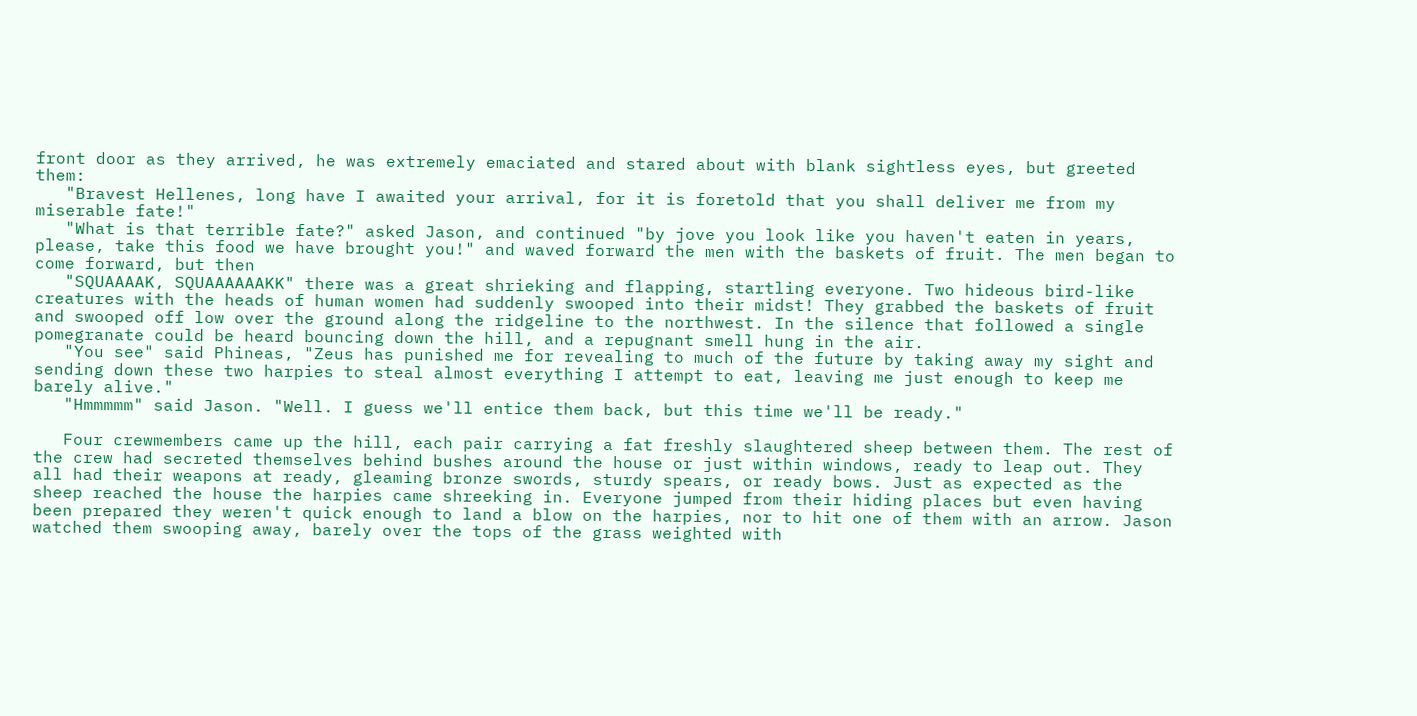front door as they arrived, he was extremely emaciated and stared about with blank sightless eyes, but greeted them:
   "Bravest Hellenes, long have I awaited your arrival, for it is foretold that you shall deliver me from my miserable fate!"
   "What is that terrible fate?" asked Jason, and continued "by jove you look like you haven't eaten in years, please, take this food we have brought you!" and waved forward the men with the baskets of fruit. The men began to come forward, but then
   "SQUAAAAK, SQUAAAAAAKK" there was a great shrieking and flapping, startling everyone. Two hideous bird-like creatures with the heads of human women had suddenly swooped into their midst! They grabbed the baskets of fruit and swooped off low over the ground along the ridgeline to the northwest. In the silence that followed a single pomegranate could be heard bouncing down the hill, and a repugnant smell hung in the air.
   "You see" said Phineas, "Zeus has punished me for revealing to much of the future by taking away my sight and sending down these two harpies to steal almost everything I attempt to eat, leaving me just enough to keep me barely alive."
   "Hmmmmm" said Jason. "Well. I guess we'll entice them back, but this time we'll be ready."

   Four crewmembers came up the hill, each pair carrying a fat freshly slaughtered sheep between them. The rest of the crew had secreted themselves behind bushes around the house or just within windows, ready to leap out. They all had their weapons at ready, gleaming bronze swords, sturdy spears, or ready bows. Just as expected as the sheep reached the house the harpies came shreeking in. Everyone jumped from their hiding places but even having been prepared they weren't quick enough to land a blow on the harpies, nor to hit one of them with an arrow. Jason watched them swooping away, barely over the tops of the grass weighted with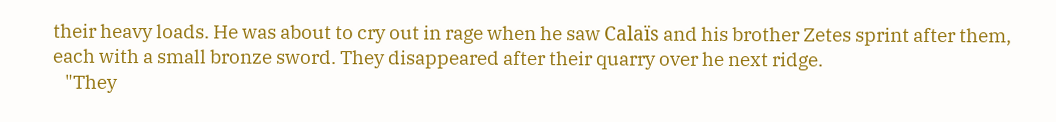their heavy loads. He was about to cry out in rage when he saw Calaïs and his brother Zetes sprint after them, each with a small bronze sword. They disappeared after their quarry over he next ridge.
   "They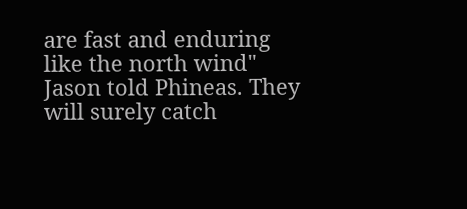are fast and enduring like the north wind" Jason told Phineas. They will surely catch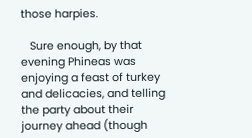those harpies.

   Sure enough, by that evening Phineas was enjoying a feast of turkey and delicacies, and telling the party about their journey ahead (though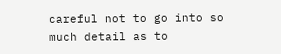careful not to go into so much detail as to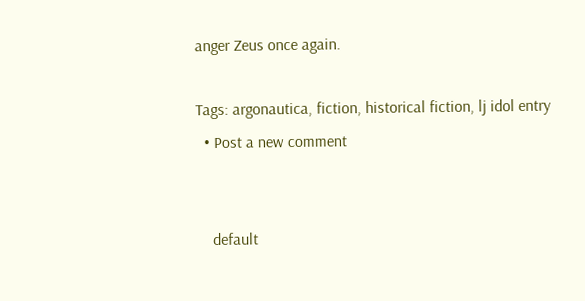anger Zeus once again.

Tags: argonautica, fiction, historical fiction, lj idol entry
  • Post a new comment


    default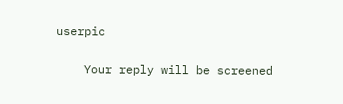userpic

    Your reply will be screened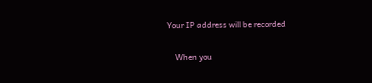Your IP address will be recorded

    When you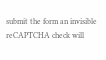submit the form an invisible reCAPTCHA check will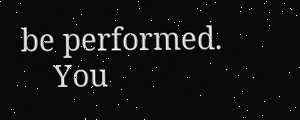be performed.
    You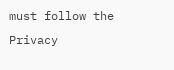must follow the Privacy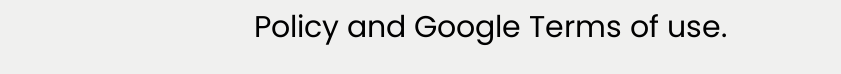Policy and Google Terms of use.